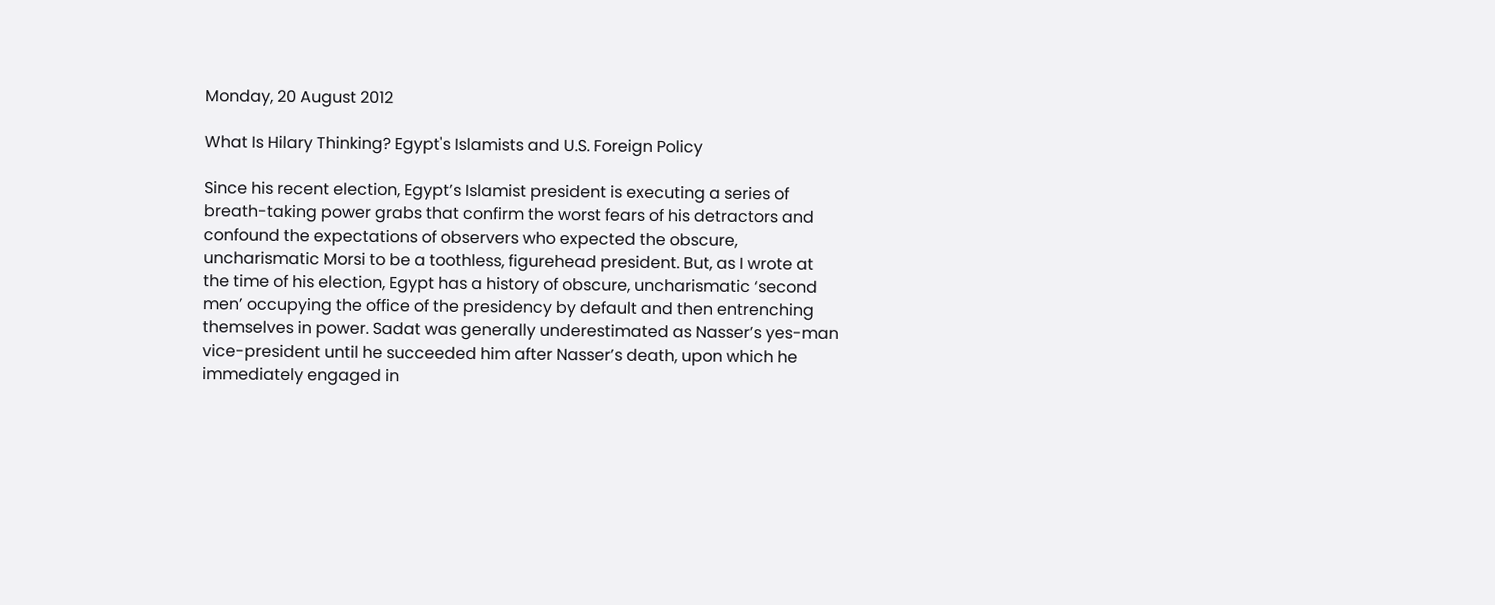Monday, 20 August 2012

What Is Hilary Thinking? Egypt's Islamists and U.S. Foreign Policy

Since his recent election, Egypt’s Islamist president is executing a series of breath-taking power grabs that confirm the worst fears of his detractors and confound the expectations of observers who expected the obscure, uncharismatic Morsi to be a toothless, figurehead president. But, as I wrote at the time of his election, Egypt has a history of obscure, uncharismatic ‘second men’ occupying the office of the presidency by default and then entrenching themselves in power. Sadat was generally underestimated as Nasser’s yes-man vice-president until he succeeded him after Nasser’s death, upon which he immediately engaged in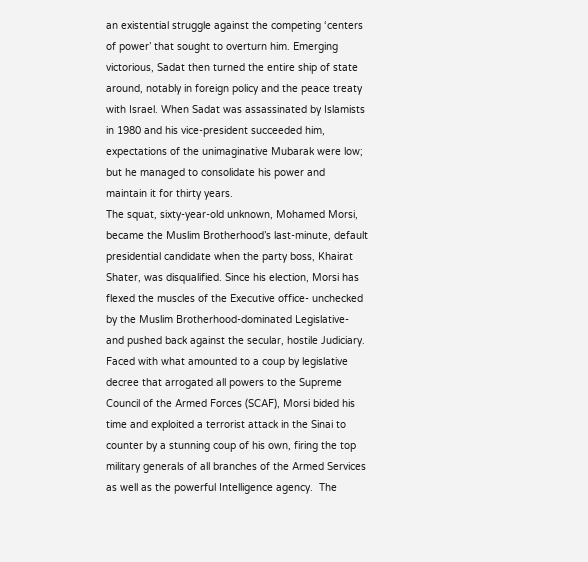an existential struggle against the competing ‘centers of power’ that sought to overturn him. Emerging victorious, Sadat then turned the entire ship of state around, notably in foreign policy and the peace treaty with Israel. When Sadat was assassinated by Islamists in 1980 and his vice-president succeeded him, expectations of the unimaginative Mubarak were low; but he managed to consolidate his power and maintain it for thirty years.
The squat, sixty-year-old unknown, Mohamed Morsi, became the Muslim Brotherhood’s last-minute, default presidential candidate when the party boss, Khairat Shater, was disqualified. Since his election, Morsi has flexed the muscles of the Executive office- unchecked by the Muslim Brotherhood-dominated Legislative- and pushed back against the secular, hostile Judiciary. Faced with what amounted to a coup by legislative decree that arrogated all powers to the Supreme Council of the Armed Forces (SCAF), Morsi bided his time and exploited a terrorist attack in the Sinai to counter by a stunning coup of his own, firing the top military generals of all branches of the Armed Services as well as the powerful Intelligence agency.  The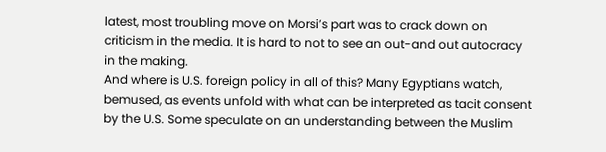latest, most troubling move on Morsi’s part was to crack down on criticism in the media. It is hard to not to see an out-and out autocracy in the making.
And where is U.S. foreign policy in all of this? Many Egyptians watch, bemused, as events unfold with what can be interpreted as tacit consent by the U.S. Some speculate on an understanding between the Muslim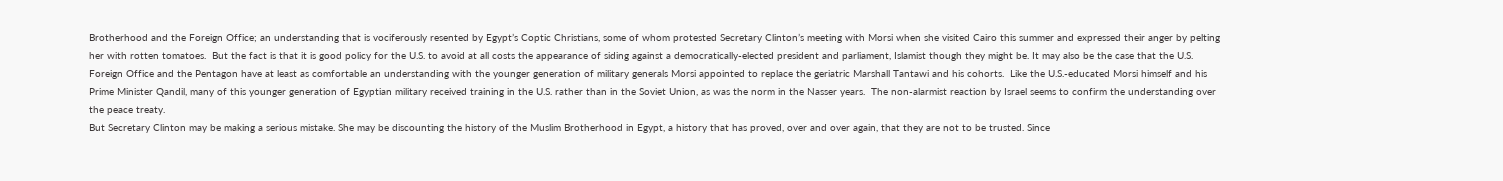Brotherhood and the Foreign Office; an understanding that is vociferously resented by Egypt’s Coptic Christians, some of whom protested Secretary Clinton’s meeting with Morsi when she visited Cairo this summer and expressed their anger by pelting her with rotten tomatoes.  But the fact is that it is good policy for the U.S. to avoid at all costs the appearance of siding against a democratically-elected president and parliament, Islamist though they might be. It may also be the case that the U.S. Foreign Office and the Pentagon have at least as comfortable an understanding with the younger generation of military generals Morsi appointed to replace the geriatric Marshall Tantawi and his cohorts.  Like the U.S.-educated Morsi himself and his Prime Minister Qandil, many of this younger generation of Egyptian military received training in the U.S. rather than in the Soviet Union, as was the norm in the Nasser years.  The non-alarmist reaction by Israel seems to confirm the understanding over the peace treaty.
But Secretary Clinton may be making a serious mistake. She may be discounting the history of the Muslim Brotherhood in Egypt, a history that has proved, over and over again, that they are not to be trusted. Since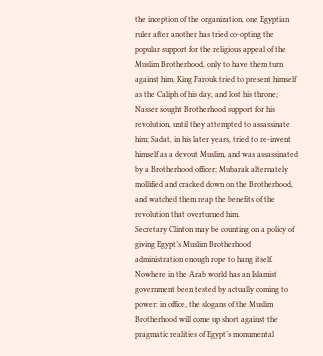the inception of the organization, one Egyptian ruler after another has tried co-opting the popular support for the religious appeal of the Muslim Brotherhood, only to have them turn against him. King Farouk tried to present himself as the Caliph of his day, and lost his throne; Nasser sought Brotherhood support for his revolution, until they attempted to assassinate him; Sadat, in his later years, tried to re-invent himself as a devout Muslim, and was assassinated by a Brotherhood officer; Mubarak alternately mollified and cracked down on the Brotherhood, and watched them reap the benefits of the revolution that overturned him.
Secretary Clinton may be counting on a policy of giving Egypt’s Muslim Brotherhood administration enough rope to hang itself. Nowhere in the Arab world has an Islamist government been tested by actually coming to power: in office, the slogans of the Muslim Brotherhood will come up short against the pragmatic realities of Egypt’s monumental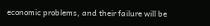economic problems, and their failure will be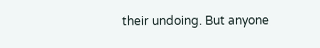their undoing. But anyone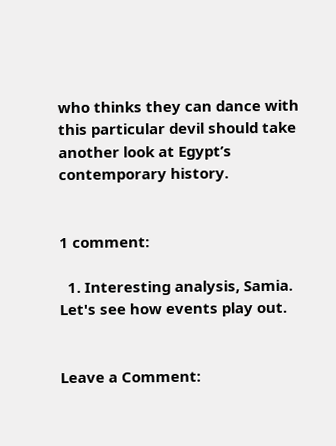who thinks they can dance with this particular devil should take another look at Egypt’s contemporary history.


1 comment:

  1. Interesting analysis, Samia. Let's see how events play out.


Leave a Comment: